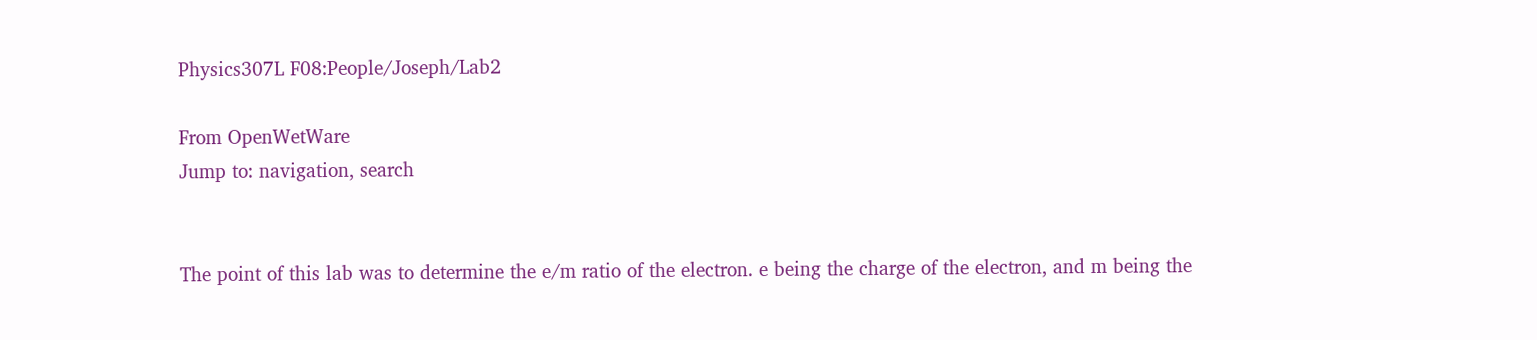Physics307L F08:People/Joseph/Lab2

From OpenWetWare
Jump to: navigation, search


The point of this lab was to determine the e/m ratio of the electron. e being the charge of the electron, and m being the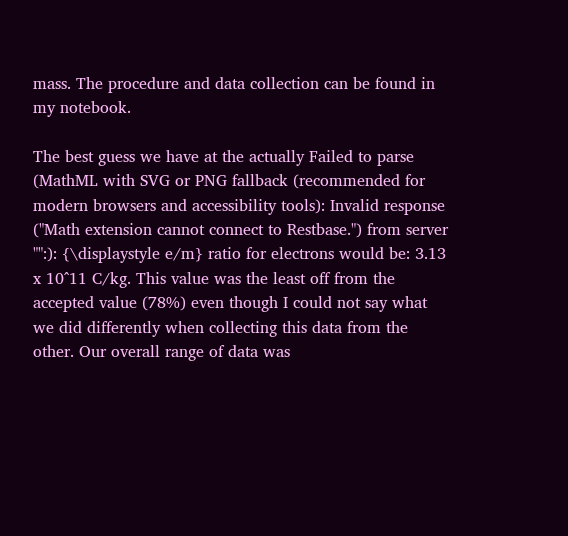mass. The procedure and data collection can be found in my notebook.

The best guess we have at the actually Failed to parse (MathML with SVG or PNG fallback (recommended for modern browsers and accessibility tools): Invalid response ("Math extension cannot connect to Restbase.") from server "":): {\displaystyle e/m} ratio for electrons would be: 3.13 x 10^11 C/kg. This value was the least off from the accepted value (78%) even though I could not say what we did differently when collecting this data from the other. Our overall range of data was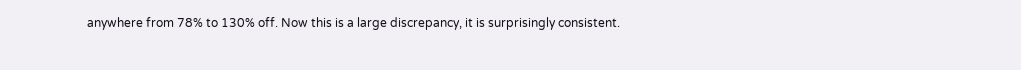anywhere from 78% to 130% off. Now this is a large discrepancy, it is surprisingly consistent.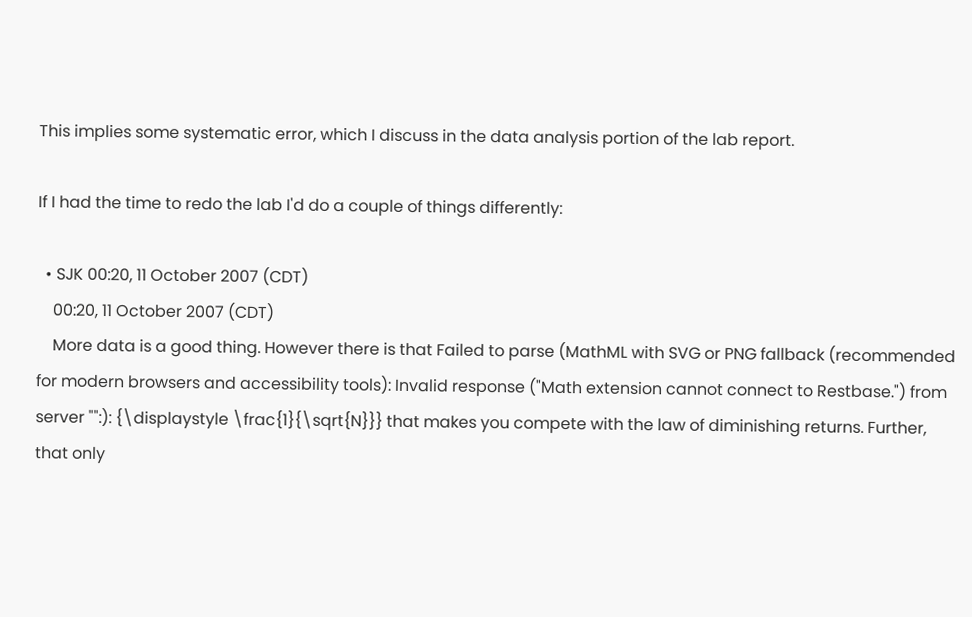This implies some systematic error, which I discuss in the data analysis portion of the lab report.

If I had the time to redo the lab I'd do a couple of things differently:

  • SJK 00:20, 11 October 2007 (CDT)
    00:20, 11 October 2007 (CDT)
    More data is a good thing. However there is that Failed to parse (MathML with SVG or PNG fallback (recommended for modern browsers and accessibility tools): Invalid response ("Math extension cannot connect to Restbase.") from server "":): {\displaystyle \frac{1}{\sqrt{N}}} that makes you compete with the law of diminishing returns. Further, that only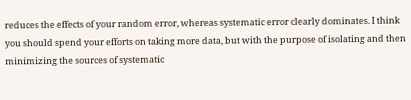reduces the effects of your random error, whereas systematic error clearly dominates. I think you should spend your efforts on taking more data, but with the purpose of isolating and then minimizing the sources of systematic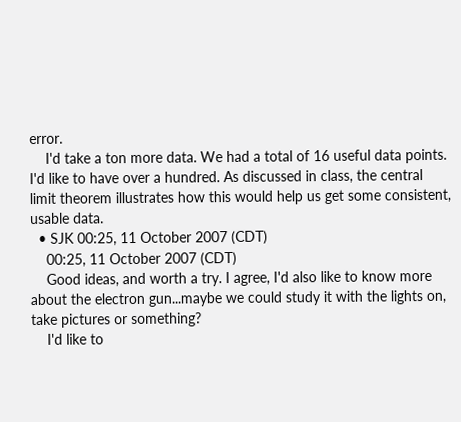error.
    I'd take a ton more data. We had a total of 16 useful data points. I'd like to have over a hundred. As discussed in class, the central limit theorem illustrates how this would help us get some consistent, usable data.
  • SJK 00:25, 11 October 2007 (CDT)
    00:25, 11 October 2007 (CDT)
    Good ideas, and worth a try. I agree, I'd also like to know more about the electron gun...maybe we could study it with the lights on, take pictures or something?
    I'd like to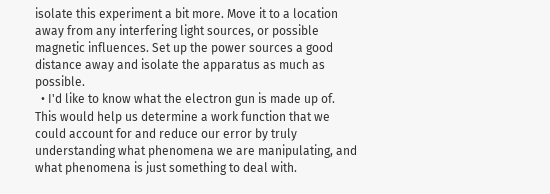isolate this experiment a bit more. Move it to a location away from any interfering light sources, or possible magnetic influences. Set up the power sources a good distance away and isolate the apparatus as much as possible.
  • I'd like to know what the electron gun is made up of. This would help us determine a work function that we could account for and reduce our error by truly understanding what phenomena we are manipulating, and what phenomena is just something to deal with.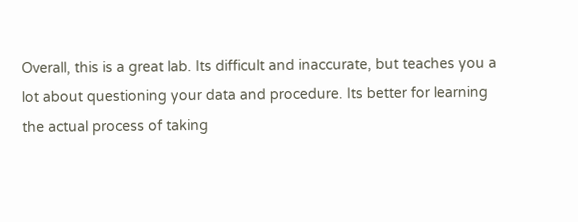Overall, this is a great lab. Its difficult and inaccurate, but teaches you a lot about questioning your data and procedure. Its better for learning the actual process of taking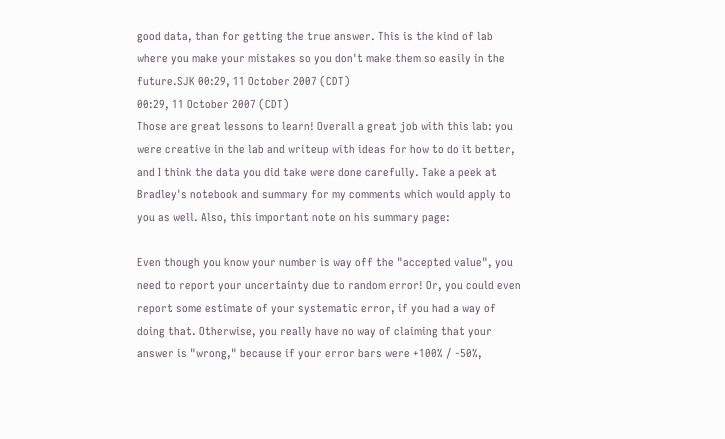good data, than for getting the true answer. This is the kind of lab where you make your mistakes so you don't make them so easily in the future.SJK 00:29, 11 October 2007 (CDT)
00:29, 11 October 2007 (CDT)
Those are great lessons to learn! Overall a great job with this lab: you were creative in the lab and writeup with ideas for how to do it better, and I think the data you did take were done carefully. Take a peek at Bradley's notebook and summary for my comments which would apply to you as well. Also, this important note on his summary page:

Even though you know your number is way off the "accepted value", you need to report your uncertainty due to random error! Or, you could even report some estimate of your systematic error, if you had a way of doing that. Otherwise, you really have no way of claiming that your answer is "wrong," because if your error bars were +100% / -50%,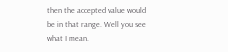then the accepted value would be in that range. Well you see what I mean.